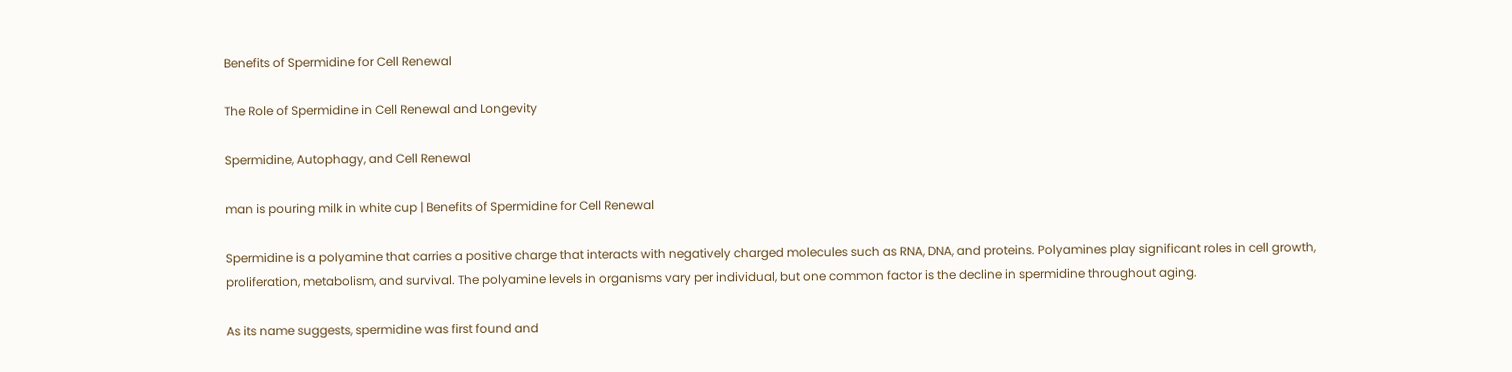Benefits of Spermidine for Cell Renewal

The Role of Spermidine in Cell Renewal and Longevity

Spermidine, Autophagy, and Cell Renewal

man is pouring milk in white cup | Benefits of Spermidine for Cell Renewal

Spermidine is a polyamine that carries a positive charge that interacts with negatively charged molecules such as RNA, DNA, and proteins. Polyamines play significant roles in cell growth, proliferation, metabolism, and survival. The polyamine levels in organisms vary per individual, but one common factor is the decline in spermidine throughout aging.

As its name suggests, spermidine was first found and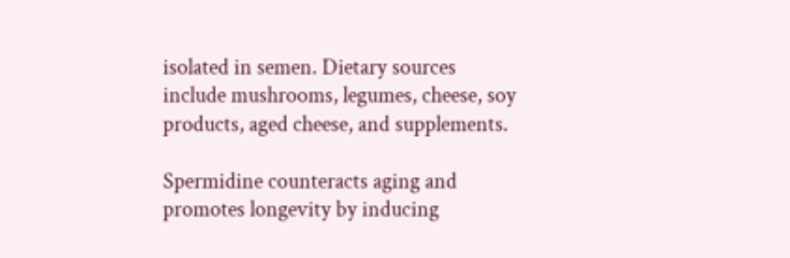isolated in semen. Dietary sources include mushrooms, legumes, cheese, soy products, aged cheese, and supplements.

Spermidine counteracts aging and promotes longevity by inducing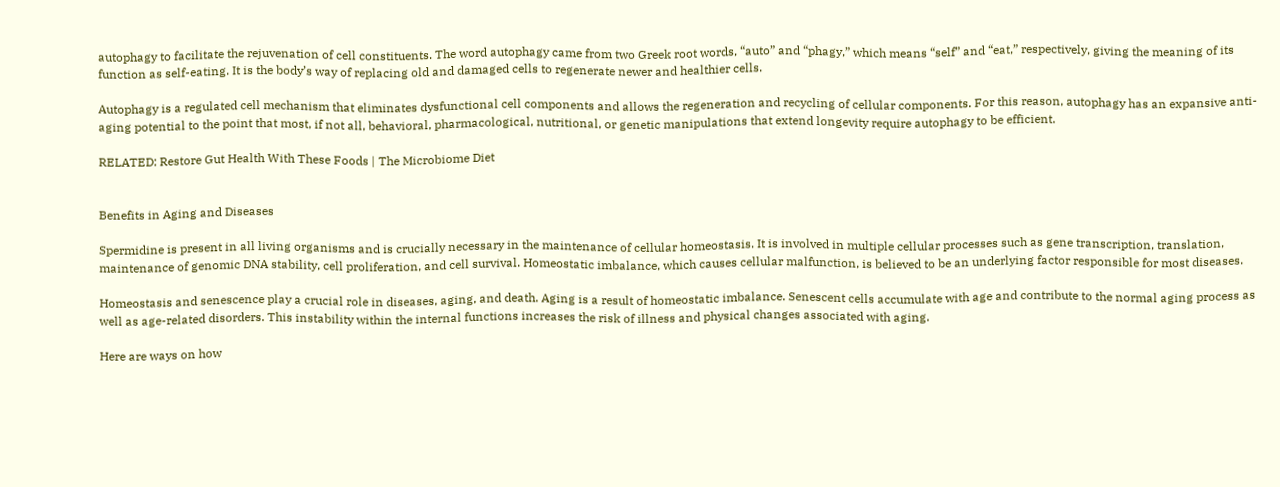autophagy to facilitate the rejuvenation of cell constituents. The word autophagy came from two Greek root words, “auto” and “phagy,” which means “self” and “eat,” respectively, giving the meaning of its function as self-eating. It is the body’s way of replacing old and damaged cells to regenerate newer and healthier cells.

Autophagy is a regulated cell mechanism that eliminates dysfunctional cell components and allows the regeneration and recycling of cellular components. For this reason, autophagy has an expansive anti-aging potential to the point that most, if not all, behavioral, pharmacological, nutritional, or genetic manipulations that extend longevity require autophagy to be efficient.

RELATED: Restore Gut Health With These Foods | The Microbiome Diet


Benefits in Aging and Diseases

Spermidine is present in all living organisms and is crucially necessary in the maintenance of cellular homeostasis. It is involved in multiple cellular processes such as gene transcription, translation, maintenance of genomic DNA stability, cell proliferation, and cell survival. Homeostatic imbalance, which causes cellular malfunction, is believed to be an underlying factor responsible for most diseases.

Homeostasis and senescence play a crucial role in diseases, aging, and death. Aging is a result of homeostatic imbalance. Senescent cells accumulate with age and contribute to the normal aging process as well as age-related disorders. This instability within the internal functions increases the risk of illness and physical changes associated with aging.

Here are ways on how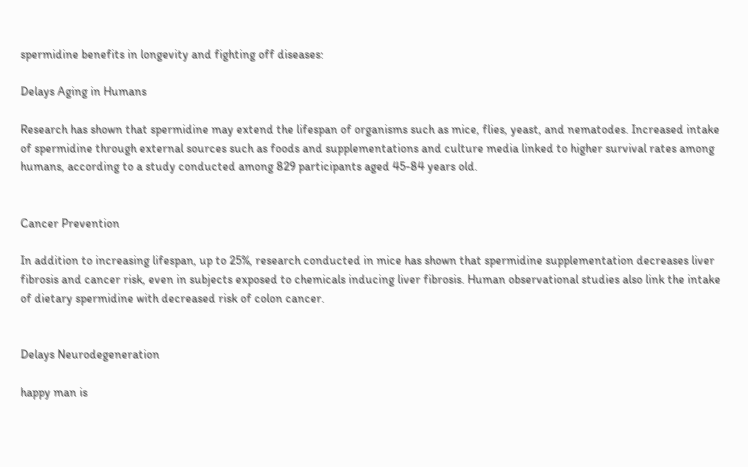spermidine benefits in longevity and fighting off diseases:

Delays Aging in Humans

Research has shown that spermidine may extend the lifespan of organisms such as mice, flies, yeast, and nematodes. Increased intake of spermidine through external sources such as foods and supplementations and culture media linked to higher survival rates among humans, according to a study conducted among 829 participants aged 45-84 years old.


Cancer Prevention

In addition to increasing lifespan, up to 25%, research conducted in mice has shown that spermidine supplementation decreases liver fibrosis and cancer risk, even in subjects exposed to chemicals inducing liver fibrosis. Human observational studies also link the intake of dietary spermidine with decreased risk of colon cancer.


Delays Neurodegeneration

happy man is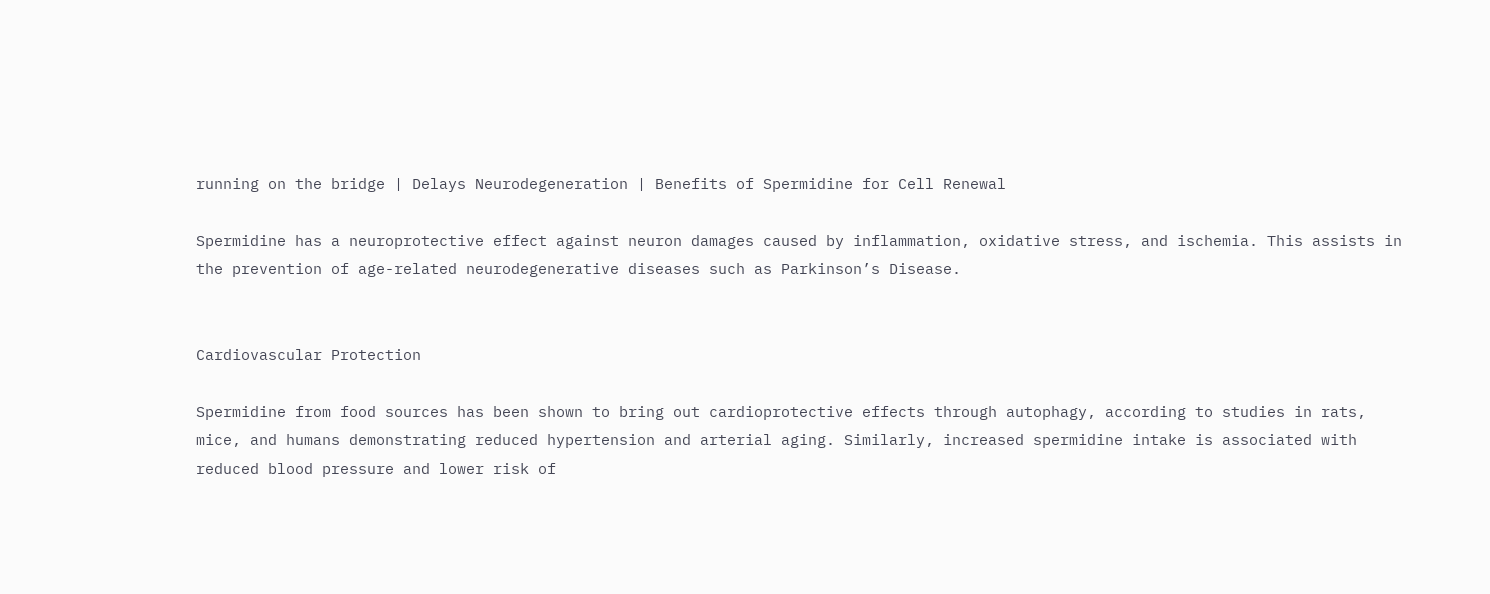running on the bridge | Delays Neurodegeneration | Benefits of Spermidine for Cell Renewal

Spermidine has a neuroprotective effect against neuron damages caused by inflammation, oxidative stress, and ischemia. This assists in the prevention of age-related neurodegenerative diseases such as Parkinson’s Disease.


Cardiovascular Protection

Spermidine from food sources has been shown to bring out cardioprotective effects through autophagy, according to studies in rats, mice, and humans demonstrating reduced hypertension and arterial aging. Similarly, increased spermidine intake is associated with reduced blood pressure and lower risk of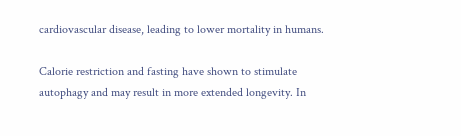cardiovascular disease, leading to lower mortality in humans.

Calorie restriction and fasting have shown to stimulate autophagy and may result in more extended longevity. In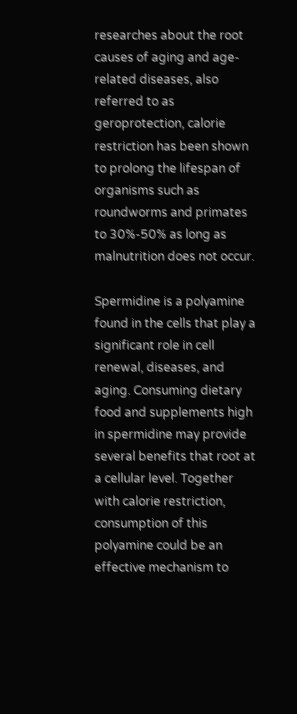researches about the root causes of aging and age-related diseases, also referred to as geroprotection, calorie restriction has been shown to prolong the lifespan of organisms such as roundworms and primates to 30%-50% as long as malnutrition does not occur.

Spermidine is a polyamine found in the cells that play a significant role in cell renewal, diseases, and aging. Consuming dietary food and supplements high in spermidine may provide several benefits that root at a cellular level. Together with calorie restriction, consumption of this polyamine could be an effective mechanism to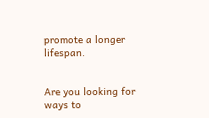promote a longer lifespan.


Are you looking for ways to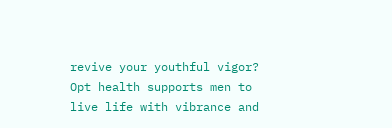revive your youthful vigor? Opt health supports men to live life with vibrance and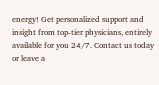energy! Get personalized support and insight from top-tier physicians, entirely available for you 24/7. Contact us today or leave a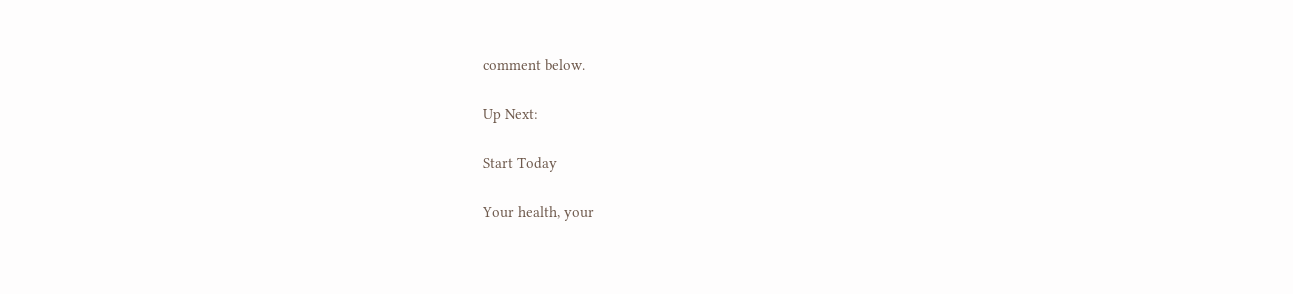comment below.

Up Next:

Start Today

Your health, your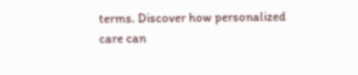terms. Discover how personalized care can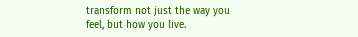transform not just the way you feel, but how you live.